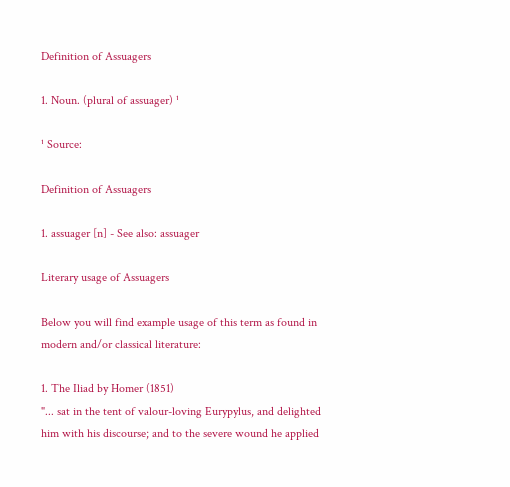Definition of Assuagers

1. Noun. (plural of assuager) ¹

¹ Source:

Definition of Assuagers

1. assuager [n] - See also: assuager

Literary usage of Assuagers

Below you will find example usage of this term as found in modern and/or classical literature:

1. The Iliad by Homer (1851)
"... sat in the tent of valour-loving Eurypylus, and delighted him with his discourse; and to the severe wound he applied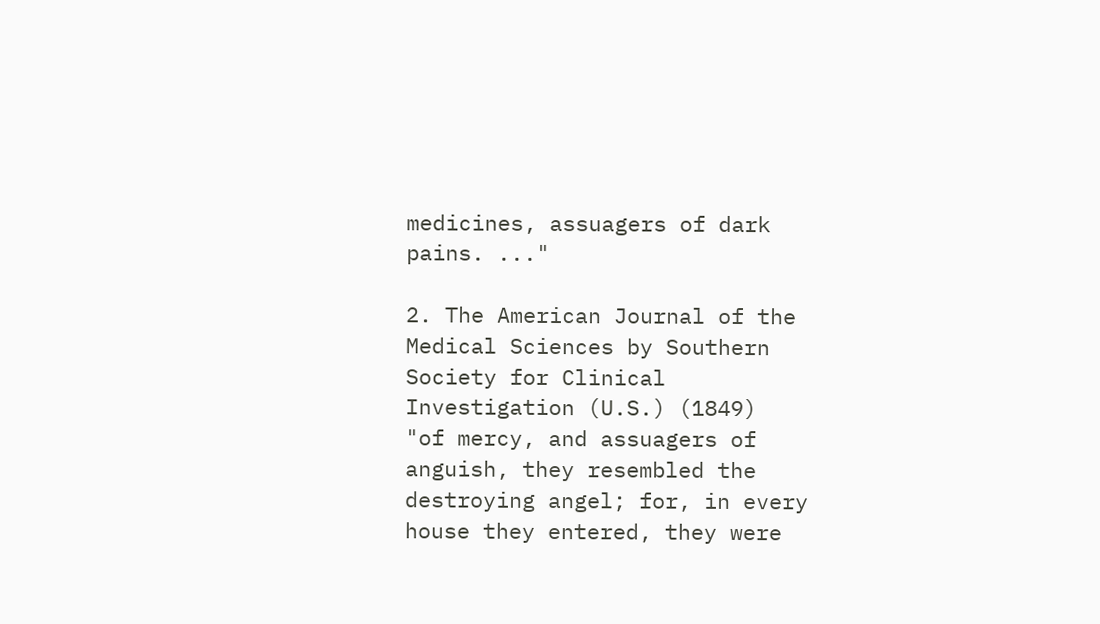medicines, assuagers of dark pains. ..."

2. The American Journal of the Medical Sciences by Southern Society for Clinical Investigation (U.S.) (1849)
"of mercy, and assuagers of anguish, they resembled the destroying angel; for, in every house they entered, they were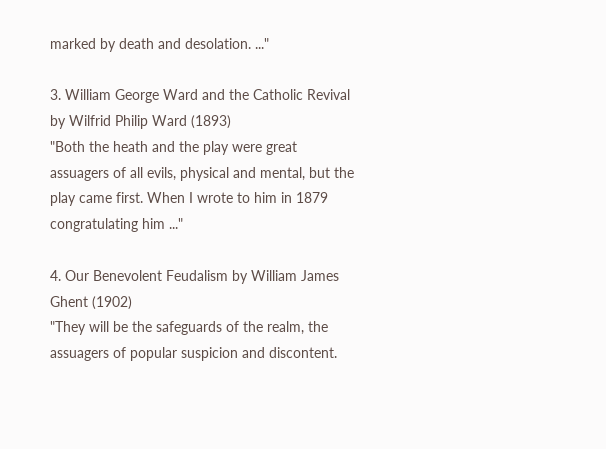marked by death and desolation. ..."

3. William George Ward and the Catholic Revival by Wilfrid Philip Ward (1893)
"Both the heath and the play were great assuagers of all evils, physical and mental, but the play came first. When I wrote to him in 1879 congratulating him ..."

4. Our Benevolent Feudalism by William James Ghent (1902)
"They will be the safeguards of the realm, the assuagers of popular suspicion and discontent.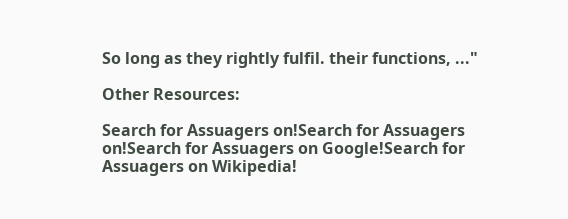So long as they rightly fulfil. their functions, ..."

Other Resources:

Search for Assuagers on!Search for Assuagers on!Search for Assuagers on Google!Search for Assuagers on Wikipedia!